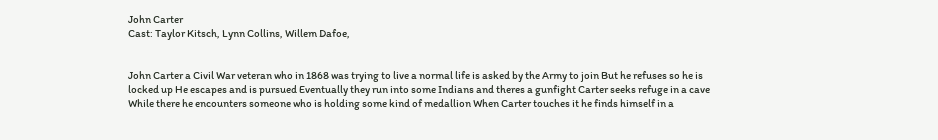John Carter
Cast: Taylor Kitsch, Lynn Collins, Willem Dafoe,


John Carter a Civil War veteran who in 1868 was trying to live a normal life is asked by the Army to join But he refuses so he is locked up He escapes and is pursued Eventually they run into some Indians and theres a gunfight Carter seeks refuge in a cave While there he encounters someone who is holding some kind of medallion When Carter touches it he finds himself in a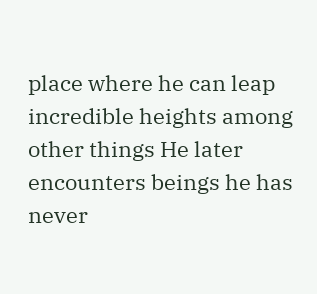place where he can leap incredible heights among other things He later encounters beings he has never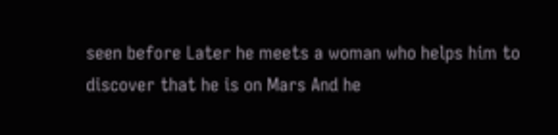seen before Later he meets a woman who helps him to discover that he is on Mars And he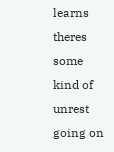learns theres some kind of unrest going on